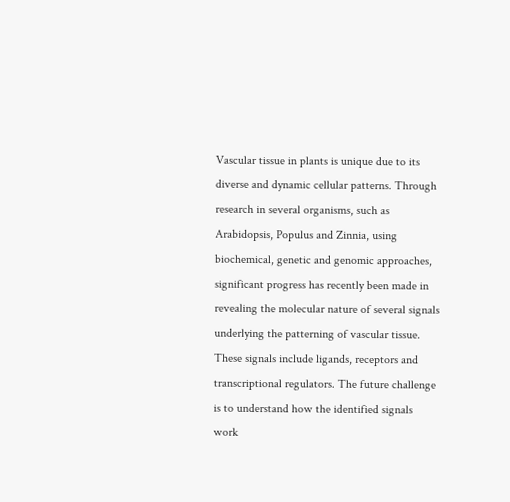Vascular tissue in plants is unique due to its diverse and dynamic cellular patterns. Through research in several organisms, such as Arabidopsis, Populus and Zinnia, using biochemical, genetic and genomic approaches, significant progress has recently been made in revealing the molecular nature of several signals underlying the patterning of vascular tissue. These signals include ligands, receptors and transcriptional regulators. The future challenge is to understand how the identified signals work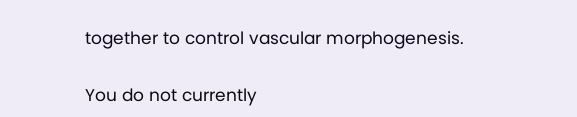together to control vascular morphogenesis.

You do not currently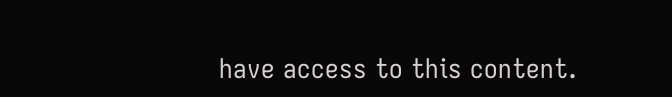have access to this content.